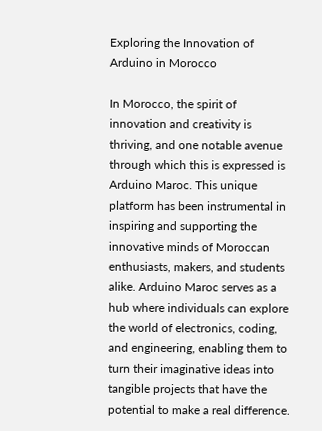Exploring the Innovation of Arduino in Morocco

In Morocco, the spirit of innovation and creativity is thriving, and one notable avenue through which this is expressed is Arduino Maroc. This unique platform has been instrumental in inspiring and supporting the innovative minds of Moroccan enthusiasts, makers, and students alike. Arduino Maroc serves as a hub where individuals can explore the world of electronics, coding, and engineering, enabling them to turn their imaginative ideas into tangible projects that have the potential to make a real difference.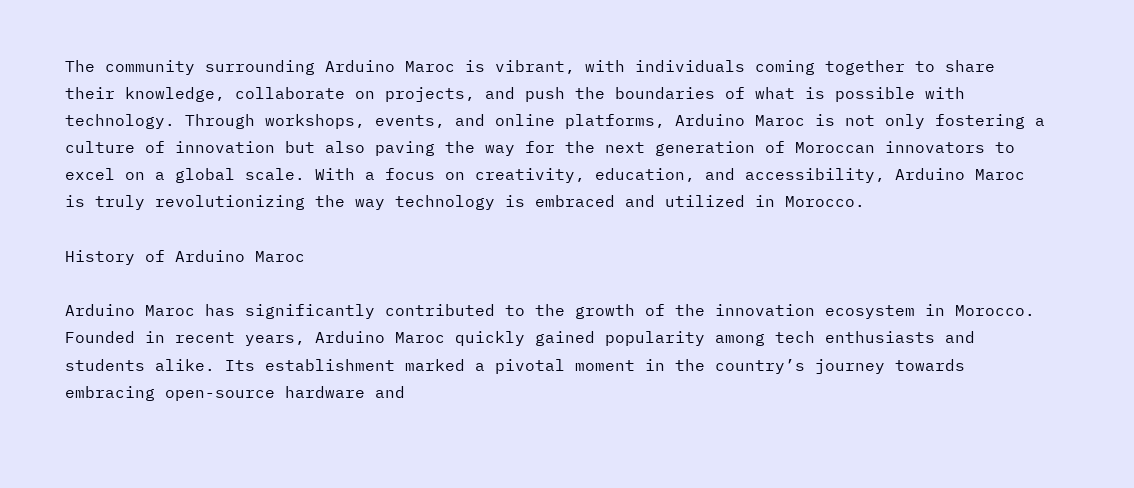The community surrounding Arduino Maroc is vibrant, with individuals coming together to share their knowledge, collaborate on projects, and push the boundaries of what is possible with technology. Through workshops, events, and online platforms, Arduino Maroc is not only fostering a culture of innovation but also paving the way for the next generation of Moroccan innovators to excel on a global scale. With a focus on creativity, education, and accessibility, Arduino Maroc is truly revolutionizing the way technology is embraced and utilized in Morocco.

History of Arduino Maroc

Arduino Maroc has significantly contributed to the growth of the innovation ecosystem in Morocco. Founded in recent years, Arduino Maroc quickly gained popularity among tech enthusiasts and students alike. Its establishment marked a pivotal moment in the country’s journey towards embracing open-source hardware and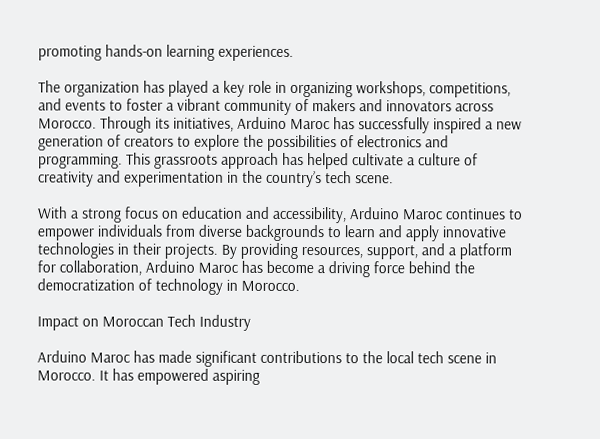promoting hands-on learning experiences.

The organization has played a key role in organizing workshops, competitions, and events to foster a vibrant community of makers and innovators across Morocco. Through its initiatives, Arduino Maroc has successfully inspired a new generation of creators to explore the possibilities of electronics and programming. This grassroots approach has helped cultivate a culture of creativity and experimentation in the country’s tech scene.

With a strong focus on education and accessibility, Arduino Maroc continues to empower individuals from diverse backgrounds to learn and apply innovative technologies in their projects. By providing resources, support, and a platform for collaboration, Arduino Maroc has become a driving force behind the democratization of technology in Morocco.

Impact on Moroccan Tech Industry

Arduino Maroc has made significant contributions to the local tech scene in Morocco. It has empowered aspiring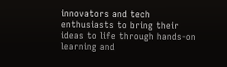innovators and tech enthusiasts to bring their ideas to life through hands-on learning and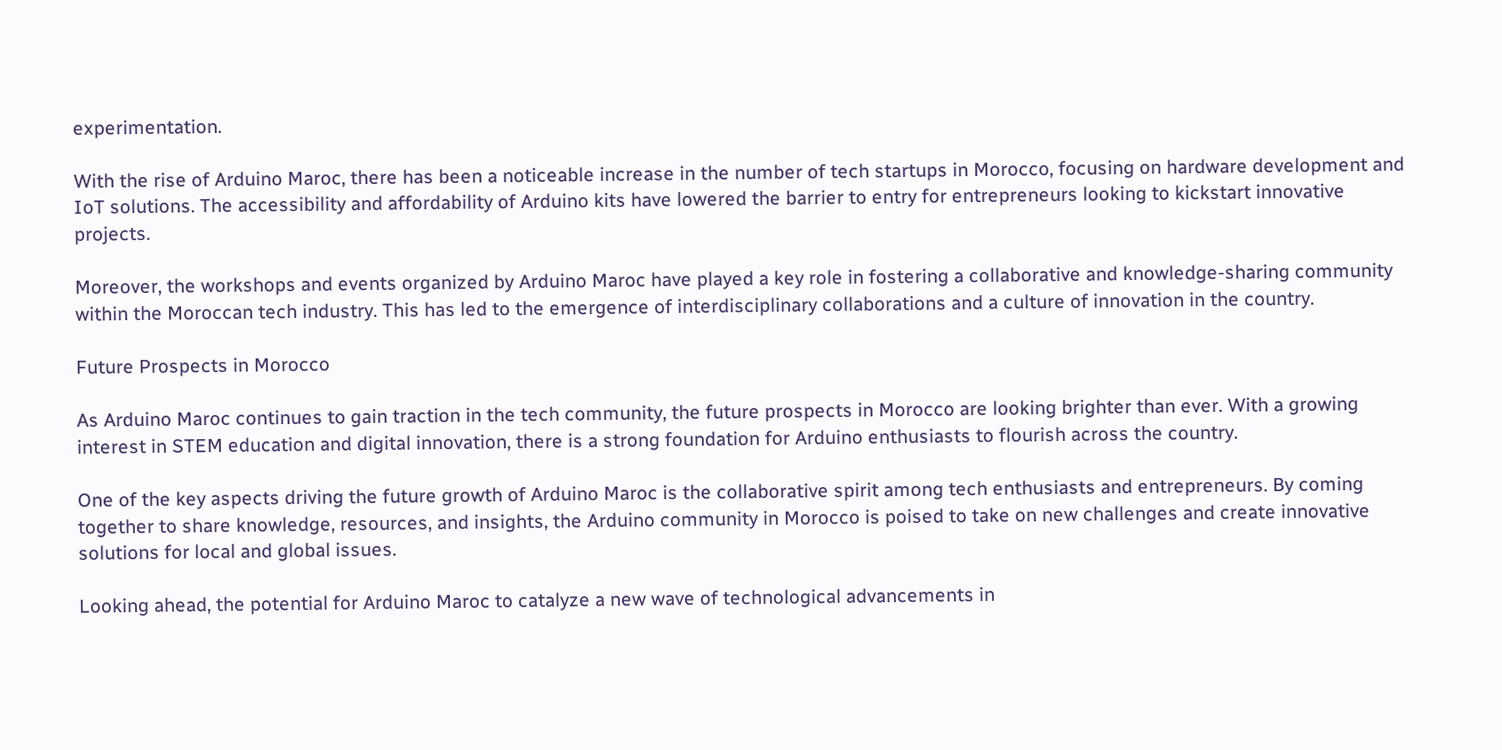experimentation.

With the rise of Arduino Maroc, there has been a noticeable increase in the number of tech startups in Morocco, focusing on hardware development and IoT solutions. The accessibility and affordability of Arduino kits have lowered the barrier to entry for entrepreneurs looking to kickstart innovative projects.

Moreover, the workshops and events organized by Arduino Maroc have played a key role in fostering a collaborative and knowledge-sharing community within the Moroccan tech industry. This has led to the emergence of interdisciplinary collaborations and a culture of innovation in the country.

Future Prospects in Morocco

As Arduino Maroc continues to gain traction in the tech community, the future prospects in Morocco are looking brighter than ever. With a growing interest in STEM education and digital innovation, there is a strong foundation for Arduino enthusiasts to flourish across the country.

One of the key aspects driving the future growth of Arduino Maroc is the collaborative spirit among tech enthusiasts and entrepreneurs. By coming together to share knowledge, resources, and insights, the Arduino community in Morocco is poised to take on new challenges and create innovative solutions for local and global issues.

Looking ahead, the potential for Arduino Maroc to catalyze a new wave of technological advancements in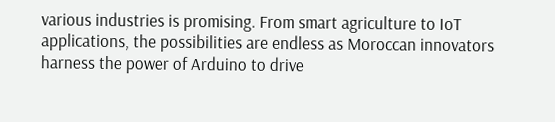various industries is promising. From smart agriculture to IoT applications, the possibilities are endless as Moroccan innovators harness the power of Arduino to drive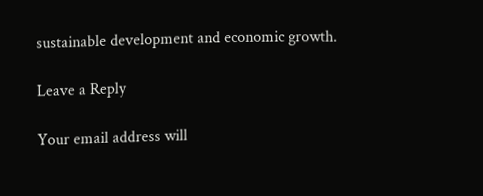sustainable development and economic growth.

Leave a Reply

Your email address will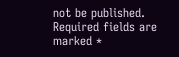not be published. Required fields are marked *